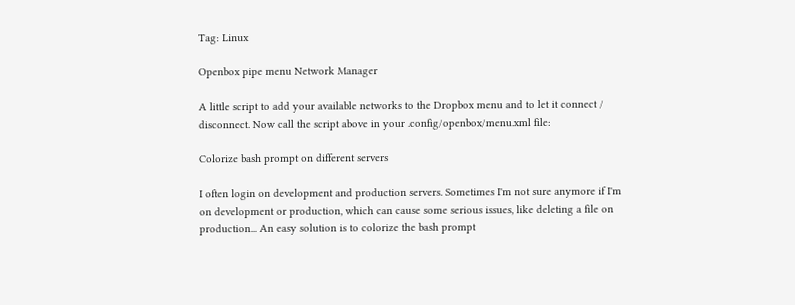Tag: Linux

Openbox pipe menu Network Manager

A little script to add your available networks to the Dropbox menu and to let it connect / disconnect. Now call the script above in your .config/openbox/menu.xml file:

Colorize bash prompt on different servers

I often login on development and production servers. Sometimes I'm not sure anymore if I'm on development or production, which can cause some serious issues, like deleting a file on production... An easy solution is to colorize the bash prompt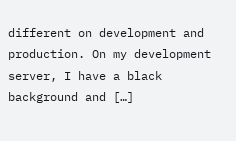different on development and production. On my development server, I have a black background and […]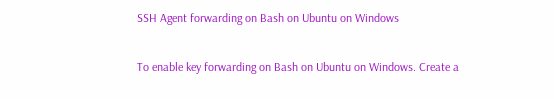SSH Agent forwarding on Bash on Ubuntu on Windows

To enable key forwarding on Bash on Ubuntu on Windows. Create a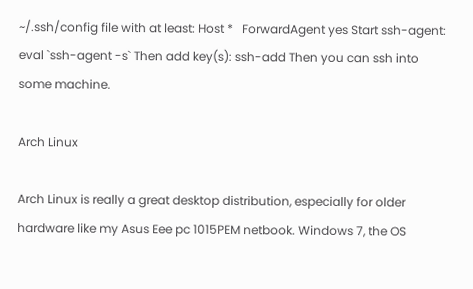~/.ssh/config file with at least: Host *   ForwardAgent yes Start ssh-agent: eval `ssh-agent -s` Then add key(s): ssh-add Then you can ssh into some machine.

Arch Linux

Arch Linux is really a great desktop distribution, especially for older hardware like my Asus Eee pc 1015PEM netbook. Windows 7, the OS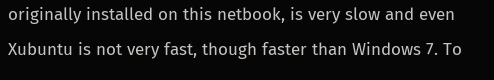originally installed on this netbook, is very slow and even Xubuntu is not very fast, though faster than Windows 7. To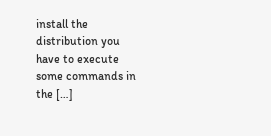install the distribution you have to execute some commands in the […]